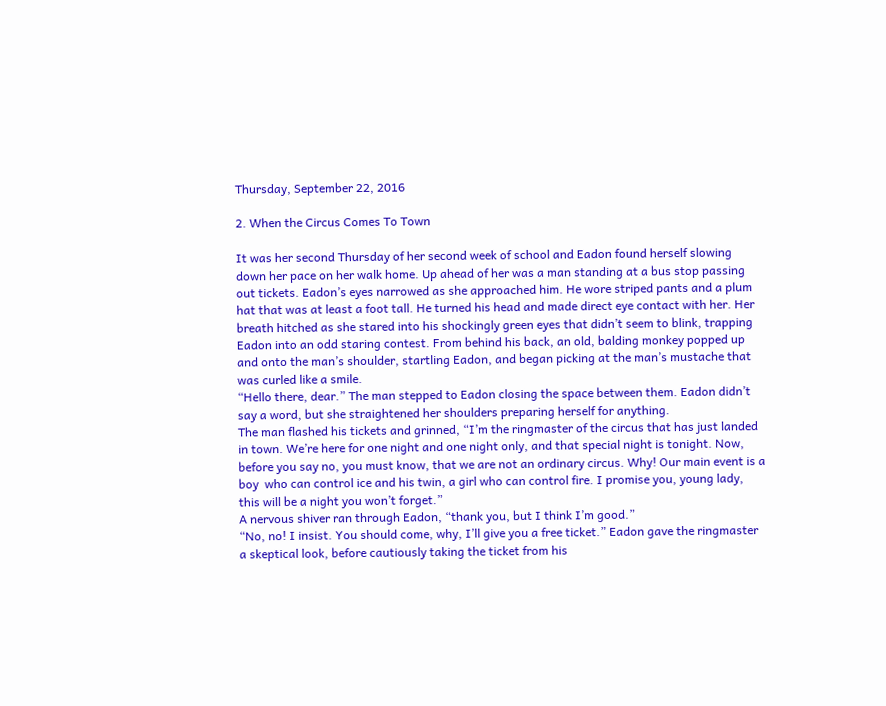Thursday, September 22, 2016

2. When the Circus Comes To Town

It was her second Thursday of her second week of school and Eadon found herself slowing down her pace on her walk home. Up ahead of her was a man standing at a bus stop passing out tickets. Eadon’s eyes narrowed as she approached him. He wore striped pants and a plum hat that was at least a foot tall. He turned his head and made direct eye contact with her. Her breath hitched as she stared into his shockingly green eyes that didn’t seem to blink, trapping Eadon into an odd staring contest. From behind his back, an old, balding monkey popped up and onto the man’s shoulder, startling Eadon, and began picking at the man’s mustache that was curled like a smile.
“Hello there, dear.” The man stepped to Eadon closing the space between them. Eadon didn’t say a word, but she straightened her shoulders preparing herself for anything.
The man flashed his tickets and grinned, “I’m the ringmaster of the circus that has just landed in town. We’re here for one night and one night only, and that special night is tonight. Now, before you say no, you must know, that we are not an ordinary circus. Why! Our main event is a boy  who can control ice and his twin, a girl who can control fire. I promise you, young lady, this will be a night you won’t forget.”
A nervous shiver ran through Eadon, “thank you, but I think I’m good.”
“No, no! I insist. You should come, why, I’ll give you a free ticket.” Eadon gave the ringmaster a skeptical look, before cautiously taking the ticket from his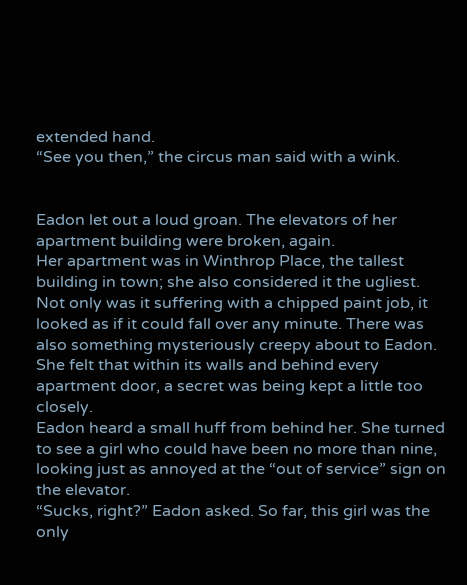extended hand.
“See you then,” the circus man said with a wink.


Eadon let out a loud groan. The elevators of her apartment building were broken, again.
Her apartment was in Winthrop Place, the tallest building in town; she also considered it the ugliest. Not only was it suffering with a chipped paint job, it looked as if it could fall over any minute. There was also something mysteriously creepy about to Eadon. She felt that within its walls and behind every apartment door, a secret was being kept a little too closely.
Eadon heard a small huff from behind her. She turned to see a girl who could have been no more than nine, looking just as annoyed at the “out of service” sign on the elevator.
“Sucks, right?” Eadon asked. So far, this girl was the only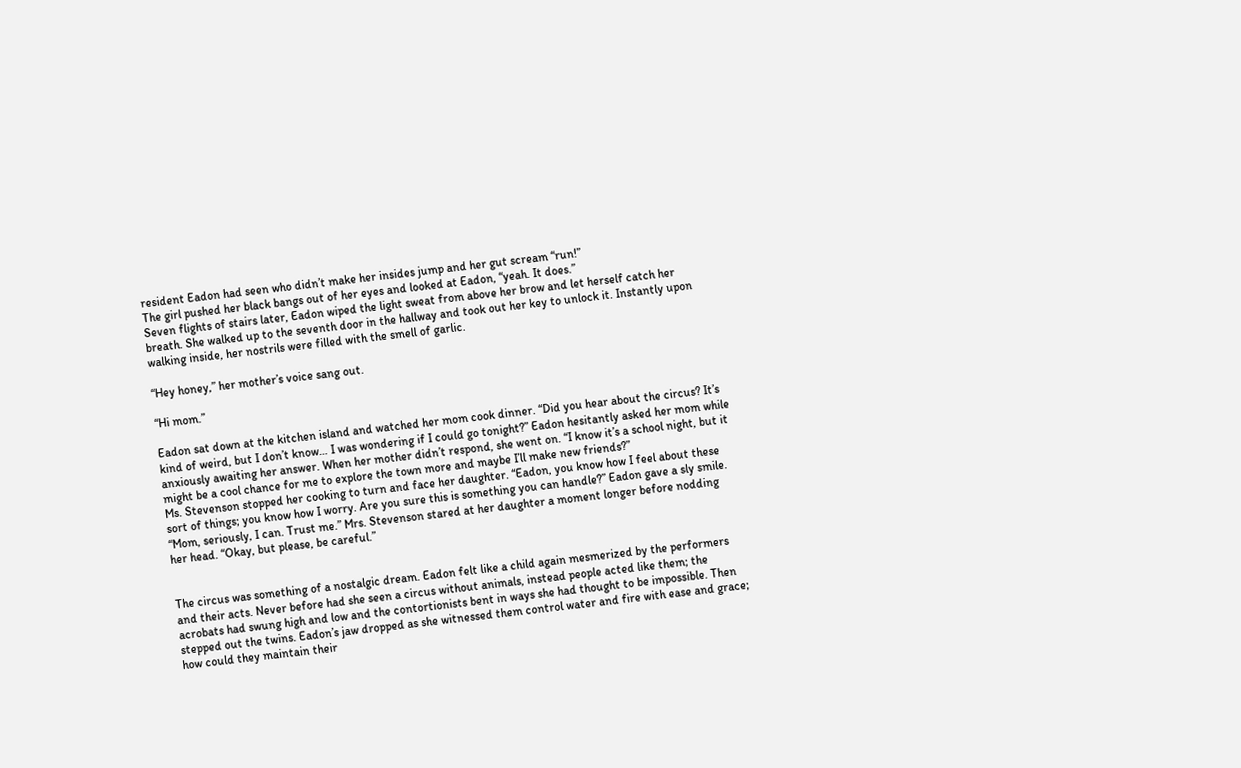resident Eadon had seen who didn’t make her insides jump and her gut scream “run!”
The girl pushed her black bangs out of her eyes and looked at Eadon, “yeah. It does.”
Seven flights of stairs later, Eadon wiped the light sweat from above her brow and let herself catch her breath. She walked up to the seventh door in the hallway and took out her key to unlock it. Instantly upon walking inside, her nostrils were filled with the smell of garlic.

“Hey honey,” her mother’s voice sang out.

“Hi mom.”

Eadon sat down at the kitchen island and watched her mom cook dinner. “Did you hear about the circus? It’s kind of weird, but I don’t know… I was wondering if I could go tonight?” Eadon hesitantly asked her mom while anxiously awaiting her answer. When her mother didn’t respond, she went on. “I know it’s a school night, but it might be a cool chance for me to explore the town more and maybe I’ll make new friends?”
Ms. Stevenson stopped her cooking to turn and face her daughter. “Eadon, you know how I feel about these sort of things; you know how I worry. Are you sure this is something you can handle?” Eadon gave a sly smile. “Mom, seriously, I can. Trust me.” Mrs. Stevenson stared at her daughter a moment longer before nodding her head. “Okay, but please, be careful.”


The circus was something of a nostalgic dream. Eadon felt like a child again mesmerized by the performers and their acts. Never before had she seen a circus without animals, instead people acted like them; the acrobats had swung high and low and the contortionists bent in ways she had thought to be impossible. Then stepped out the twins. Eadon’s jaw dropped as she witnessed them control water and fire with ease and grace; how could they maintain their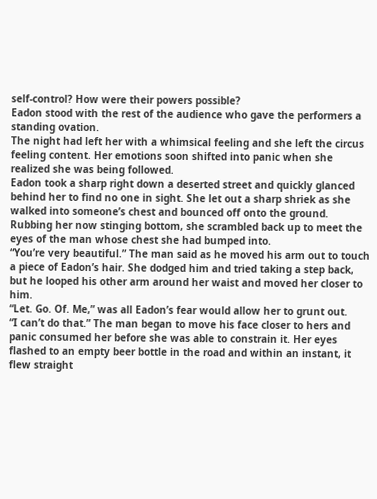self-control? How were their powers possible?
Eadon stood with the rest of the audience who gave the performers a standing ovation.
The night had left her with a whimsical feeling and she left the circus feeling content. Her emotions soon shifted into panic when she realized she was being followed.
Eadon took a sharp right down a deserted street and quickly glanced behind her to find no one in sight. She let out a sharp shriek as she walked into someone’s chest and bounced off onto the ground. Rubbing her now stinging bottom, she scrambled back up to meet the eyes of the man whose chest she had bumped into.
“You’re very beautiful.” The man said as he moved his arm out to touch a piece of Eadon’s hair. She dodged him and tried taking a step back, but he looped his other arm around her waist and moved her closer to him.
“Let. Go. Of. Me,” was all Eadon’s fear would allow her to grunt out.
“I can’t do that.” The man began to move his face closer to hers and panic consumed her before she was able to constrain it. Her eyes flashed to an empty beer bottle in the road and within an instant, it flew straight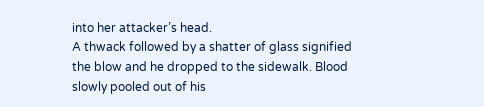into her attacker’s head.
A thwack followed by a shatter of glass signified the blow and he dropped to the sidewalk. Blood slowly pooled out of his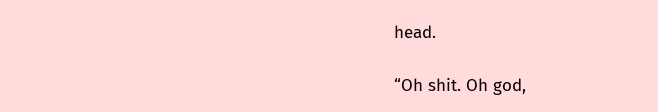head.

“Oh shit. Oh god,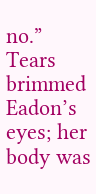no.” Tears brimmed Eadon’s eyes; her body was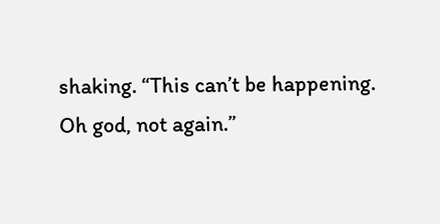shaking. “This can’t be happening. Oh god, not again.”